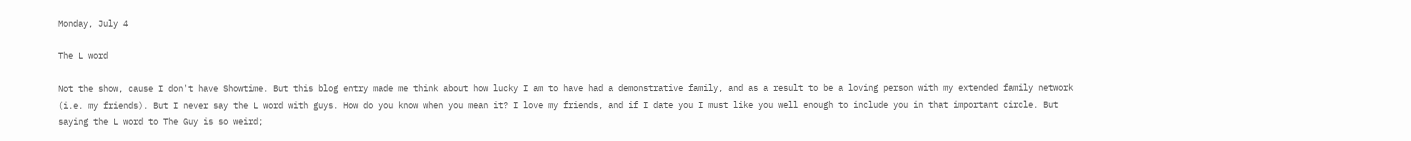Monday, July 4

The L word

Not the show, cause I don't have Showtime. But this blog entry made me think about how lucky I am to have had a demonstrative family, and as a result to be a loving person with my extended family network (i.e. my friends). But I never say the L word with guys. How do you know when you mean it? I love my friends, and if I date you I must like you well enough to include you in that important circle. But saying the L word to The Guy is so weird;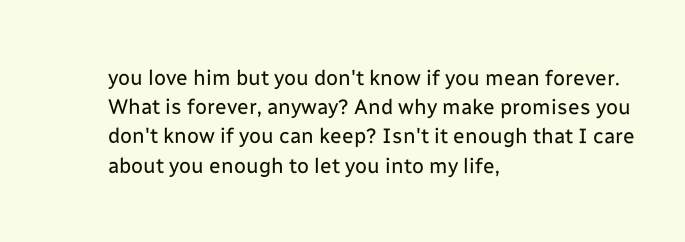you love him but you don't know if you mean forever. What is forever, anyway? And why make promises you don't know if you can keep? Isn't it enough that I care about you enough to let you into my life,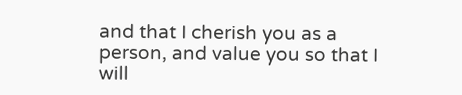and that I cherish you as a person, and value you so that I will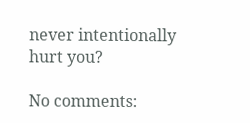never intentionally hurt you?

No comments: